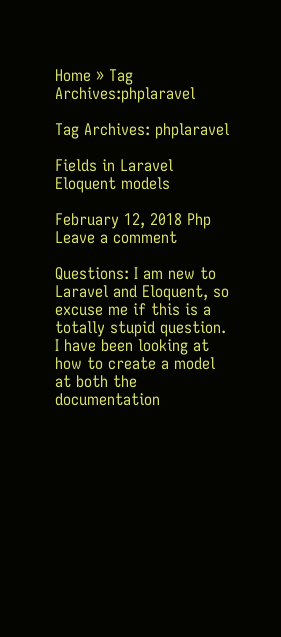Home » Tag Archives:phplaravel

Tag Archives: phplaravel

Fields in Laravel Eloquent models

February 12, 2018 Php Leave a comment

Questions: I am new to Laravel and Eloquent, so excuse me if this is a totally stupid question. I have been looking at how to create a model at both the documentation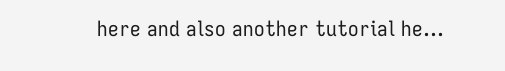here and also another tutorial he...